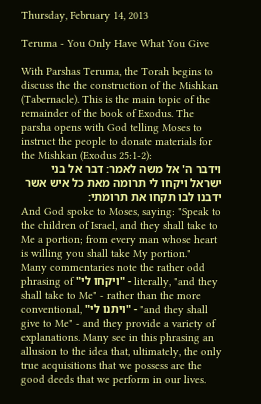Thursday, February 14, 2013

Teruma - You Only Have What You Give

With Parshas Teruma, the Torah begins to discuss the the construction of the Mishkan (Tabernacle). This is the main topic of the remainder of the book of Exodus. The parsha opens with God telling Moses to instruct the people to donate materials for the Mishkan (Exodus 25:1-2):
וידבר ה' אל משה לאמר: דבר אל בני ישראל ויקחו לי תרומה מאת כל איש אשר ידבנו לבו תקחו את תרומתי:
And God spoke to Moses, saying: "Speak to the children of Israel, and they shall take to Me a portion; from every man whose heart is willing you shall take My portion."
Many commentaries note the rather odd phrasing of "ויקחו לי" - literally, "and they shall take to Me" - rather than the more conventional, "ויתנו לי" - "and they shall give to Me" - and they provide a variety of explanations. Many see in this phrasing an allusion to the idea that, ultimately, the only true acquisitions that we possess are the good deeds that we perform in our lives.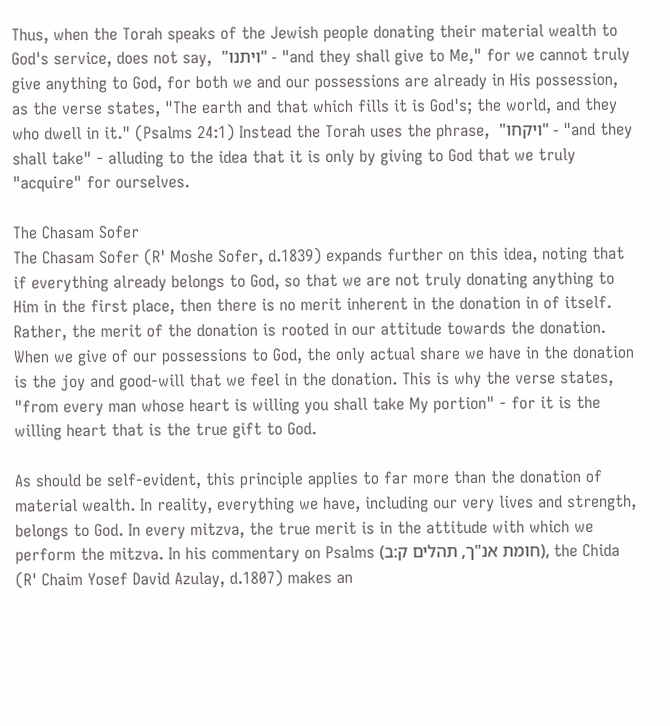Thus, when the Torah speaks of the Jewish people donating their material wealth to God's service, does not say,  "ויתנו" - "and they shall give to Me," for we cannot truly give anything to God, for both we and our possessions are already in His possession, as the verse states, "The earth and that which fills it is God's; the world, and they who dwell in it." (Psalms 24:1) Instead the Torah uses the phrase,  "ויקחו" - "and they shall take" - alluding to the idea that it is only by giving to God that we truly "acquire" for ourselves.

The Chasam Sofer
The Chasam Sofer (R' Moshe Sofer, d.1839) expands further on this idea, noting that if everything already belongs to God, so that we are not truly donating anything to Him in the first place, then there is no merit inherent in the donation in of itself. Rather, the merit of the donation is rooted in our attitude towards the donation. When we give of our possessions to God, the only actual share we have in the donation is the joy and good-will that we feel in the donation. This is why the verse states, "from every man whose heart is willing you shall take My portion" - for it is the willing heart that is the true gift to God.

As should be self-evident, this principle applies to far more than the donation of material wealth. In reality, everything we have, including our very lives and strength, belongs to God. In every mitzva, the true merit is in the attitude with which we perform the mitzva. In his commentary on Psalms (חומת אנ"ך, תהלים ק:ב), the Chida (R' Chaim Yosef David Azulay, d.1807) makes an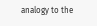analogy to the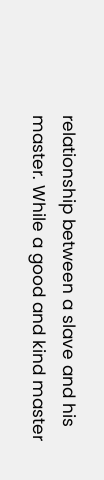relationship between a slave and his master. While a good and kind master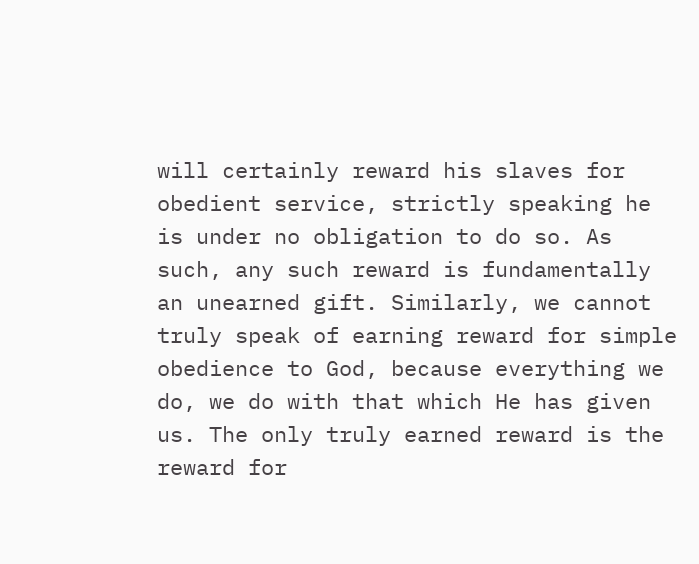will certainly reward his slaves for obedient service, strictly speaking he is under no obligation to do so. As such, any such reward is fundamentally an unearned gift. Similarly, we cannot truly speak of earning reward for simple obedience to God, because everything we do, we do with that which He has given us. The only truly earned reward is the reward for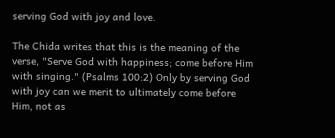serving God with joy and love.

The Chida writes that this is the meaning of the verse, "Serve God with happiness; come before Him with singing." (Psalms 100:2) Only by serving God with joy can we merit to ultimately come before Him, not as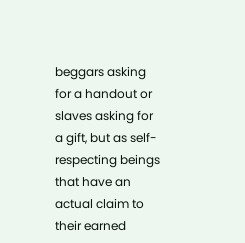beggars asking for a handout or slaves asking for a gift, but as self-respecting beings that have an actual claim to their earned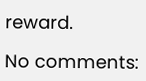reward.

No comments: